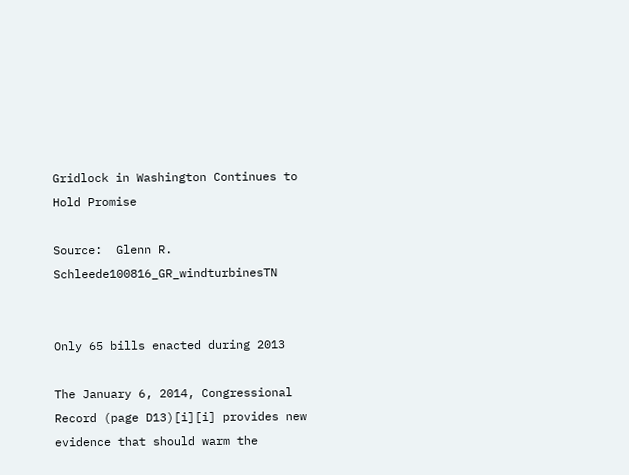Gridlock in Washington Continues to Hold Promise

Source:  Glenn R. Schleede100816_GR_windturbinesTN


Only 65 bills enacted during 2013

The January 6, 2014, Congressional Record (page D13)[i][i] provides new evidence that should warm the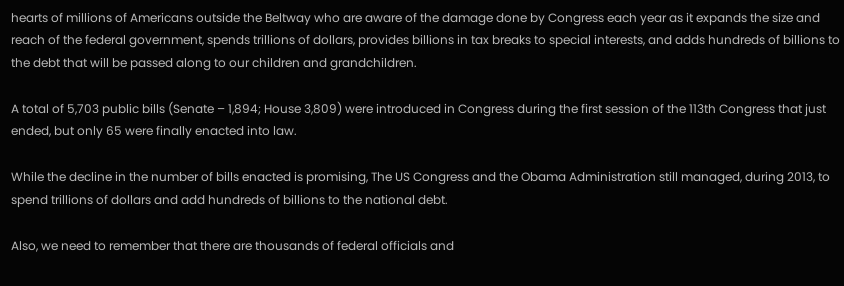hearts of millions of Americans outside the Beltway who are aware of the damage done by Congress each year as it expands the size and reach of the federal government, spends trillions of dollars, provides billions in tax breaks to special interests, and adds hundreds of billions to the debt that will be passed along to our children and grandchildren.

A total of 5,703 public bills (Senate – 1,894; House 3,809) were introduced in Congress during the first session of the 113th Congress that just ended, but only 65 were finally enacted into law.

While the decline in the number of bills enacted is promising, The US Congress and the Obama Administration still managed, during 2013, to spend trillions of dollars and add hundreds of billions to the national debt.

Also, we need to remember that there are thousands of federal officials and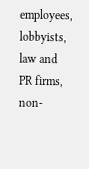employees, lobbyists, law and PR firms, non-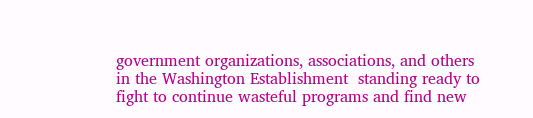government organizations, associations, and others in the Washington Establishment  standing ready to fight to continue wasteful programs and find new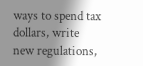ways to spend tax dollars, write new regulations,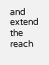and extend the reach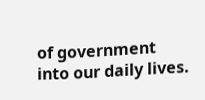of government into our daily lives.